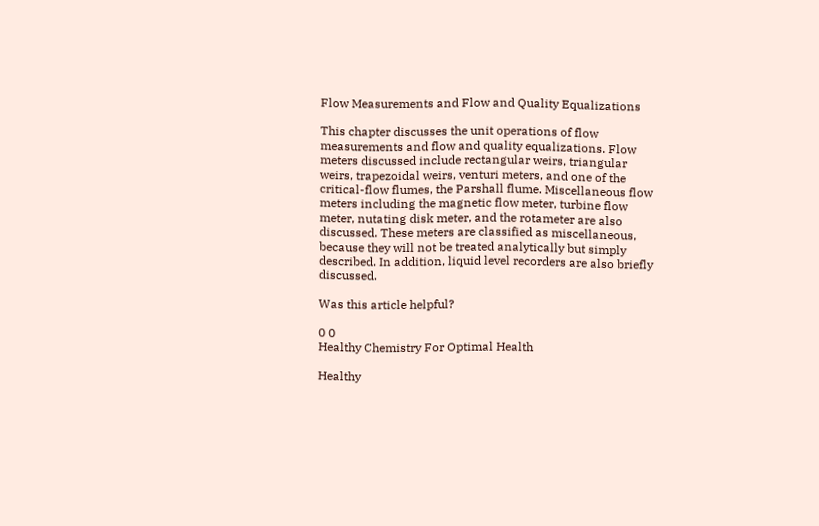Flow Measurements and Flow and Quality Equalizations

This chapter discusses the unit operations of flow measurements and flow and quality equalizations. Flow meters discussed include rectangular weirs, triangular weirs, trapezoidal weirs, venturi meters, and one of the critical-flow flumes, the Parshall flume. Miscellaneous flow meters including the magnetic flow meter, turbine flow meter, nutating disk meter, and the rotameter are also discussed. These meters are classified as miscellaneous, because they will not be treated analytically but simply described. In addition, liquid level recorders are also briefly discussed.

Was this article helpful?

0 0
Healthy Chemistry For Optimal Health

Healthy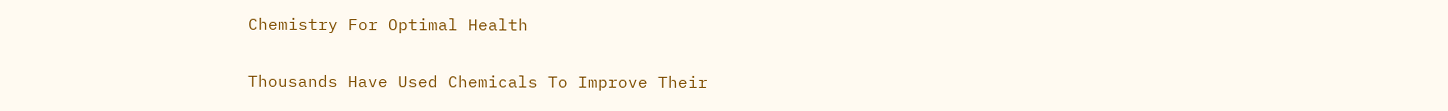Chemistry For Optimal Health

Thousands Have Used Chemicals To Improve Their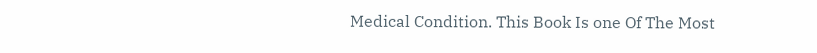Medical Condition. This Book Is one Of The Most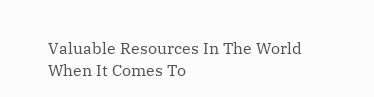Valuable Resources In The World When It Comes To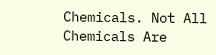Chemicals. Not All Chemicals Are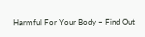Harmful For Your Body – Find Out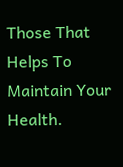Those That Helps To Maintain Your Health.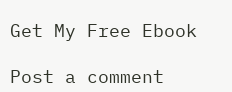Get My Free Ebook

Post a comment